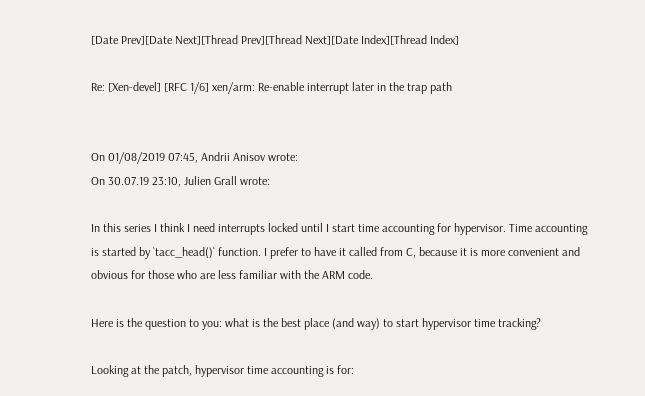[Date Prev][Date Next][Thread Prev][Thread Next][Date Index][Thread Index]

Re: [Xen-devel] [RFC 1/6] xen/arm: Re-enable interrupt later in the trap path


On 01/08/2019 07:45, Andrii Anisov wrote:
On 30.07.19 23:10, Julien Grall wrote:

In this series I think I need interrupts locked until I start time accounting for hypervisor. Time accounting is started by `tacc_head()` function. I prefer to have it called from C, because it is more convenient and obvious for those who are less familiar with the ARM code.

Here is the question to you: what is the best place (and way) to start hypervisor time tracking?

Looking at the patch, hypervisor time accounting is for: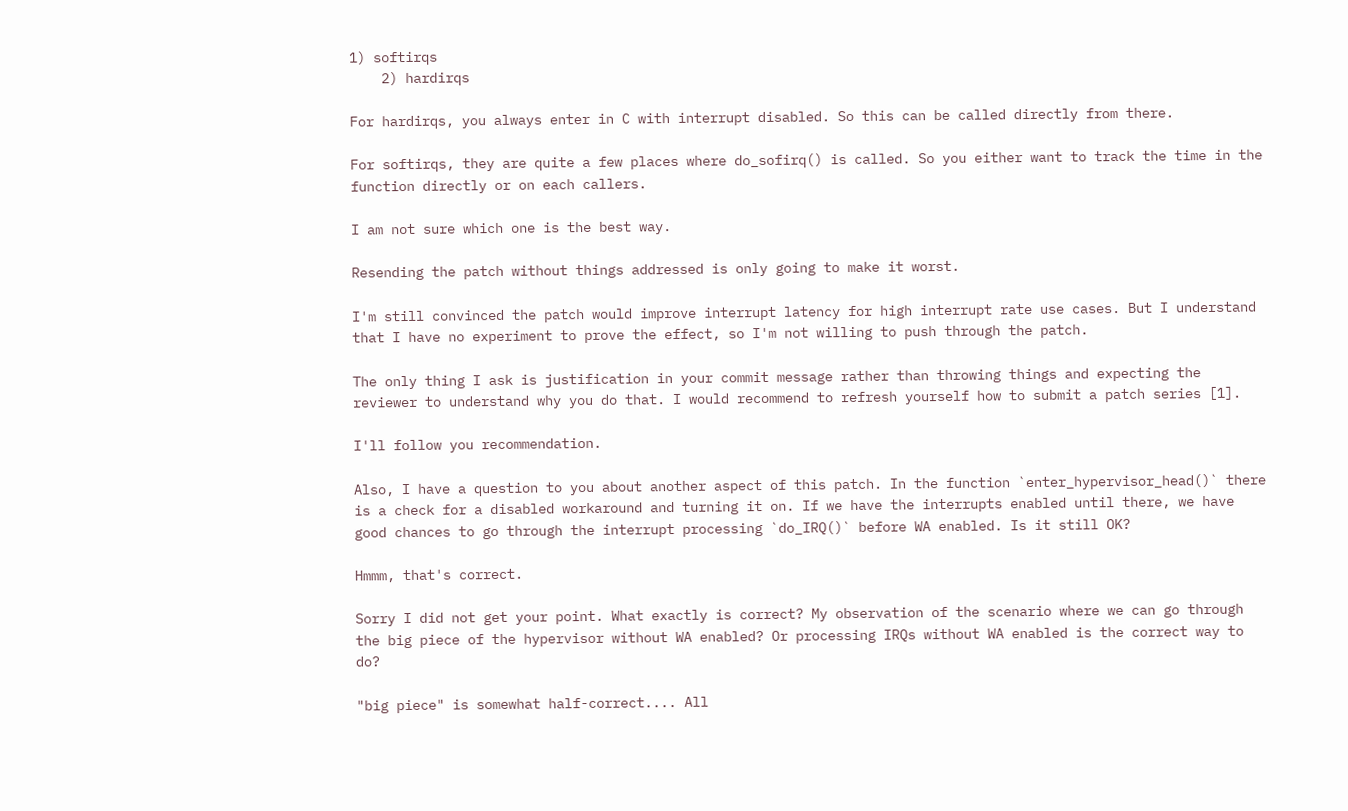1) softirqs
    2) hardirqs

For hardirqs, you always enter in C with interrupt disabled. So this can be called directly from there.

For softirqs, they are quite a few places where do_sofirq() is called. So you either want to track the time in the function directly or on each callers.

I am not sure which one is the best way.

Resending the patch without things addressed is only going to make it worst.

I'm still convinced the patch would improve interrupt latency for high interrupt rate use cases. But I understand that I have no experiment to prove the effect, so I'm not willing to push through the patch.

The only thing I ask is justification in your commit message rather than throwing things and expecting the reviewer to understand why you do that. I would recommend to refresh yourself how to submit a patch series [1].

I'll follow you recommendation.

Also, I have a question to you about another aspect of this patch. In the function `enter_hypervisor_head()` there is a check for a disabled workaround and turning it on. If we have the interrupts enabled until there, we have good chances to go through the interrupt processing `do_IRQ()` before WA enabled. Is it still OK?

Hmmm, that's correct.

Sorry I did not get your point. What exactly is correct? My observation of the scenario where we can go through the big piece of the hypervisor without WA enabled? Or processing IRQs without WA enabled is the correct way to do?

"big piece" is somewhat half-correct.... All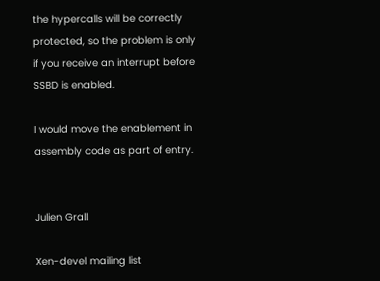the hypercalls will be correctly protected, so the problem is only if you receive an interrupt before SSBD is enabled.

I would move the enablement in assembly code as part of entry.


Julien Grall

Xen-devel mailing list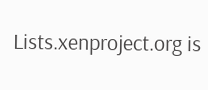Lists.xenproject.org is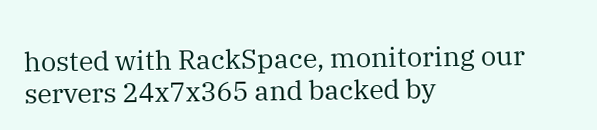hosted with RackSpace, monitoring our
servers 24x7x365 and backed by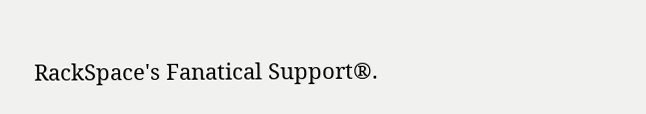RackSpace's Fanatical Support®.